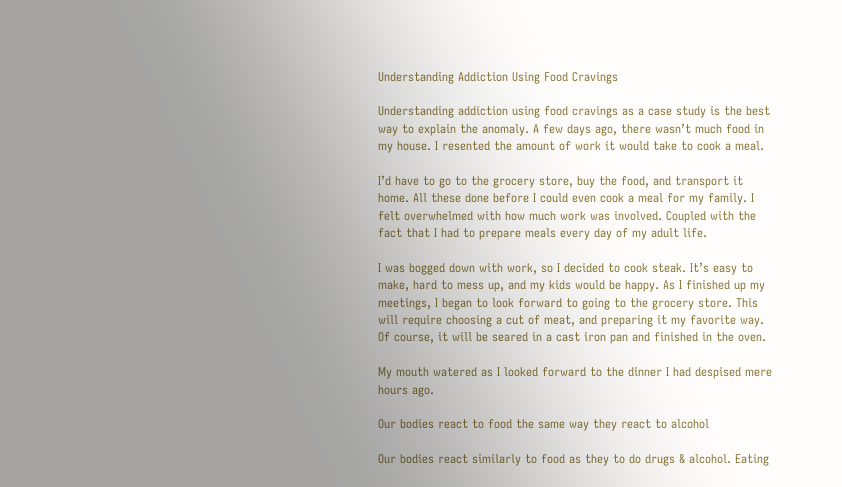Understanding Addiction Using Food Cravings

Understanding addiction using food cravings as a case study is the best way to explain the anomaly. A few days ago, there wasn’t much food in my house. I resented the amount of work it would take to cook a meal.

I’d have to go to the grocery store, buy the food, and transport it home. All these done before I could even cook a meal for my family. I felt overwhelmed with how much work was involved. Coupled with the fact that I had to prepare meals every day of my adult life.

I was bogged down with work, so I decided to cook steak. It’s easy to make, hard to mess up, and my kids would be happy. As I finished up my meetings, I began to look forward to going to the grocery store. This will require choosing a cut of meat, and preparing it my favorite way. Of course, it will be seared in a cast iron pan and finished in the oven.

My mouth watered as I looked forward to the dinner I had despised mere hours ago.

Our bodies react to food the same way they react to alcohol

Our bodies react similarly to food as they to do drugs & alcohol. Eating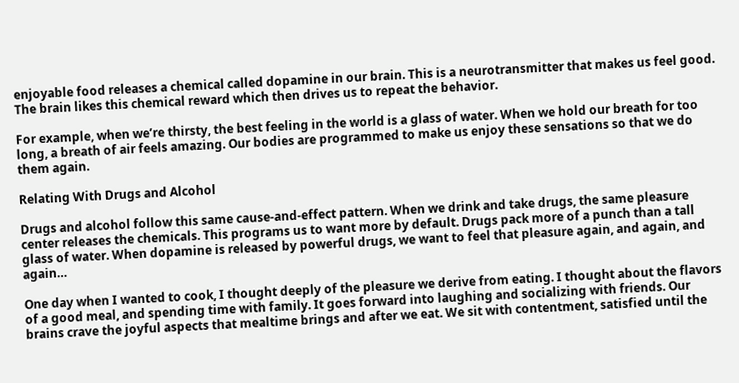enjoyable food releases a chemical called dopamine in our brain. This is a neurotransmitter that makes us feel good. The brain likes this chemical reward which then drives us to repeat the behavior.

For example, when we’re thirsty, the best feeling in the world is a glass of water. When we hold our breath for too long, a breath of air feels amazing. Our bodies are programmed to make us enjoy these sensations so that we do them again.

Relating With Drugs and Alcohol

Drugs and alcohol follow this same cause-and-effect pattern. When we drink and take drugs, the same pleasure center releases the chemicals. This programs us to want more by default. Drugs pack more of a punch than a tall glass of water. When dopamine is released by powerful drugs, we want to feel that pleasure again, and again, and again…

One day when I wanted to cook, I thought deeply of the pleasure we derive from eating. I thought about the flavors of a good meal, and spending time with family. It goes forward into laughing and socializing with friends. Our brains crave the joyful aspects that mealtime brings and after we eat. We sit with contentment, satisfied until the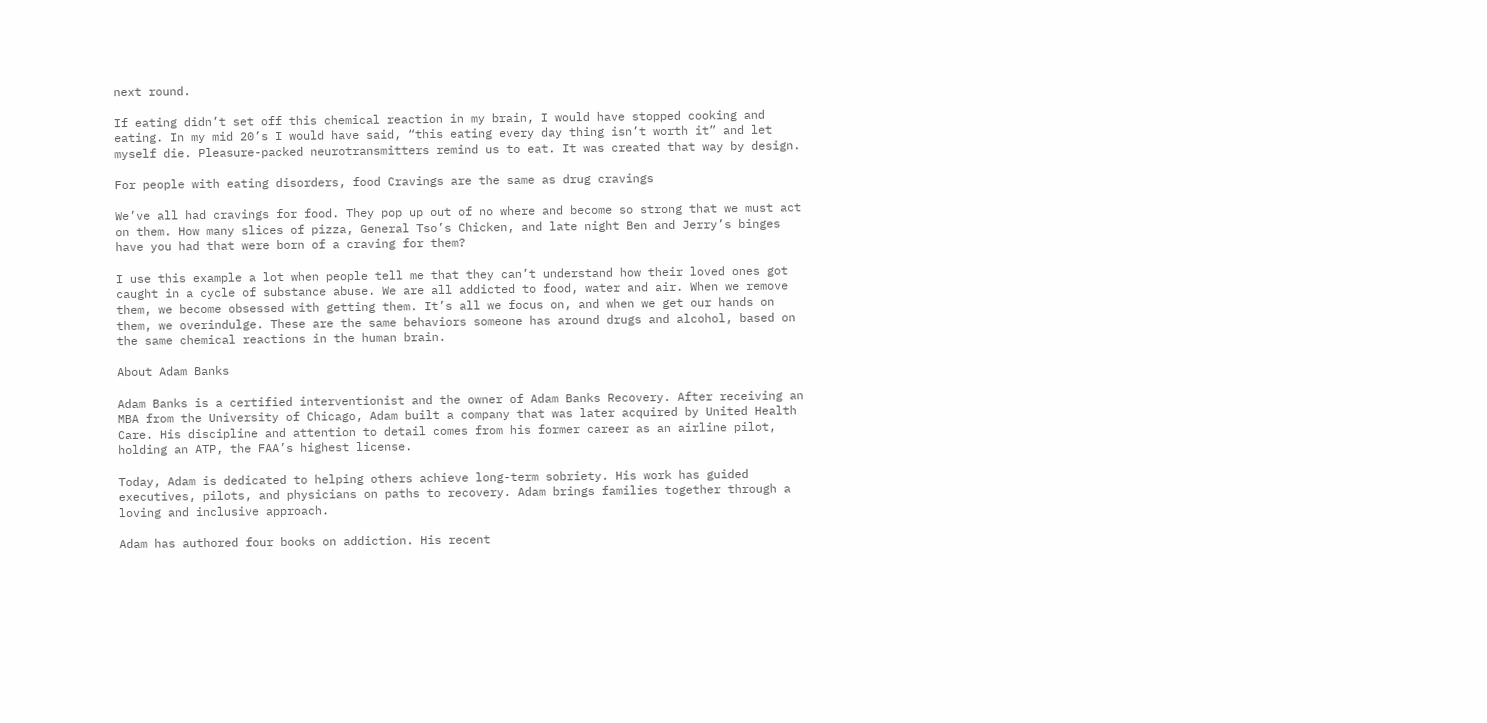next round.

If eating didn’t set off this chemical reaction in my brain, I would have stopped cooking and eating. In my mid 20’s I would have said, “this eating every day thing isn’t worth it” and let myself die. Pleasure-packed neurotransmitters remind us to eat. It was created that way by design.

For people with eating disorders, food Cravings are the same as drug cravings

We’ve all had cravings for food. They pop up out of no where and become so strong that we must act on them. How many slices of pizza, General Tso’s Chicken, and late night Ben and Jerry’s binges have you had that were born of a craving for them?

I use this example a lot when people tell me that they can’t understand how their loved ones got caught in a cycle of substance abuse. We are all addicted to food, water and air. When we remove them, we become obsessed with getting them. It’s all we focus on, and when we get our hands on them, we overindulge. These are the same behaviors someone has around drugs and alcohol, based on the same chemical reactions in the human brain.

About Adam Banks

Adam Banks is a certified interventionist and the owner of Adam Banks Recovery. After receiving an MBA from the University of Chicago, Adam built a company that was later acquired by United Health Care. His discipline and attention to detail comes from his former career as an airline pilot, holding an ATP, the FAA’s highest license.

Today, Adam is dedicated to helping others achieve long-term sobriety. His work has guided executives, pilots, and physicians on paths to recovery. Adam brings families together through a loving and inclusive approach.

Adam has authored four books on addiction. His recent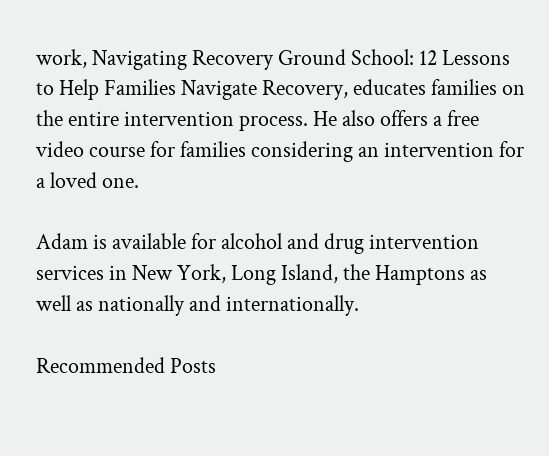work, Navigating Recovery Ground School: 12 Lessons to Help Families Navigate Recovery, educates families on the entire intervention process. He also offers a free video course for families considering an intervention for a loved one.

Adam is available for alcohol and drug intervention services in New York, Long Island, the Hamptons as well as nationally and internationally.

Recommended Posts